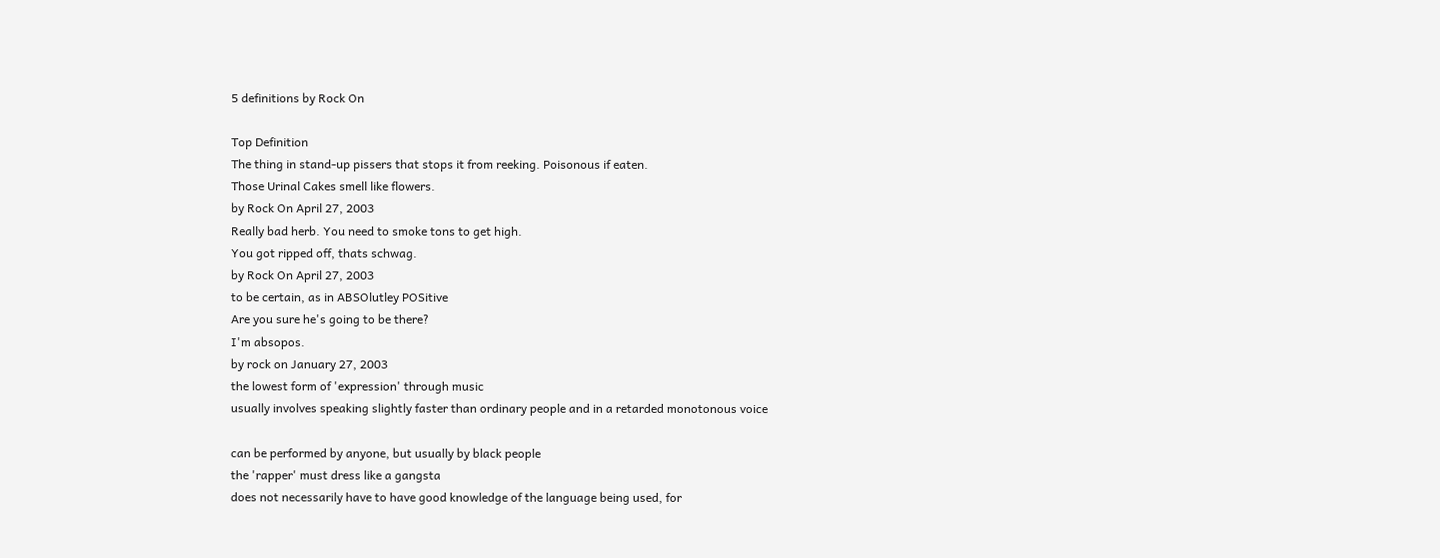5 definitions by Rock On

Top Definition
The thing in stand-up pissers that stops it from reeking. Poisonous if eaten.
Those Urinal Cakes smell like flowers.
by Rock On April 27, 2003
Really bad herb. You need to smoke tons to get high.
You got ripped off, thats schwag.
by Rock On April 27, 2003
to be certain, as in ABSOlutley POSitive
Are you sure he's going to be there?
I'm absopos.
by rock on January 27, 2003
the lowest form of 'expression' through music
usually involves speaking slightly faster than ordinary people and in a retarded monotonous voice

can be performed by anyone, but usually by black people
the 'rapper' must dress like a gangsta
does not necessarily have to have good knowledge of the language being used, for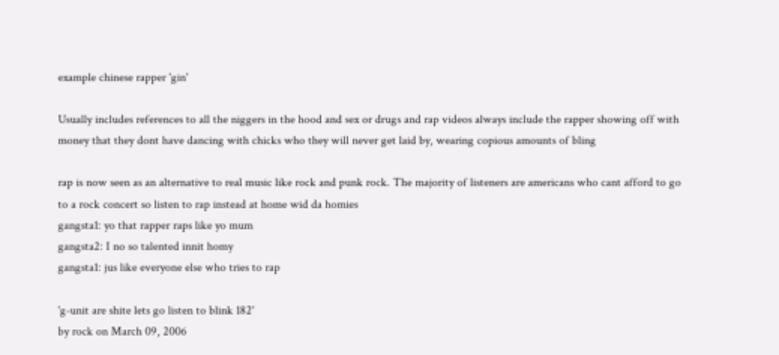example chinese rapper 'gin'

Usually includes references to all the niggers in the hood and sex or drugs and rap videos always include the rapper showing off with money that they dont have dancing with chicks who they will never get laid by, wearing copious amounts of bling

rap is now seen as an alternative to real music like rock and punk rock. The majority of listeners are americans who cant afford to go to a rock concert so listen to rap instead at home wid da homies
gangsta1: yo that rapper raps like yo mum
gangsta2: I no so talented innit homy
gangsta1: jus like everyone else who tries to rap

'g-unit are shite lets go listen to blink 182'
by rock on March 09, 2006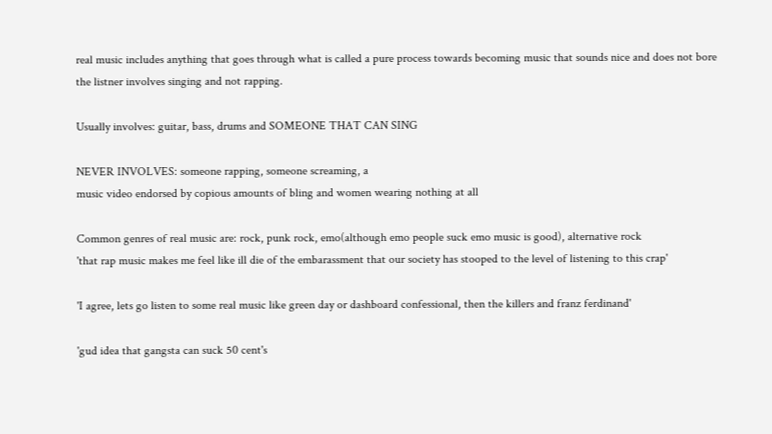real music includes anything that goes through what is called a pure process towards becoming music that sounds nice and does not bore the listner involves singing and not rapping.

Usually involves: guitar, bass, drums and SOMEONE THAT CAN SING

NEVER INVOLVES: someone rapping, someone screaming, a
music video endorsed by copious amounts of bling and women wearing nothing at all

Common genres of real music are: rock, punk rock, emo(although emo people suck emo music is good), alternative rock
'that rap music makes me feel like ill die of the embarassment that our society has stooped to the level of listening to this crap'

'I agree, lets go listen to some real music like green day or dashboard confessional, then the killers and franz ferdinand'

'gud idea that gangsta can suck 50 cent's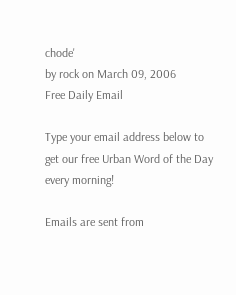chode'
by rock on March 09, 2006
Free Daily Email

Type your email address below to get our free Urban Word of the Day every morning!

Emails are sent from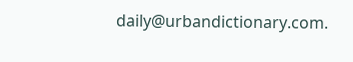daily@urbandictionary.com.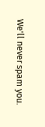We'll never spam you.